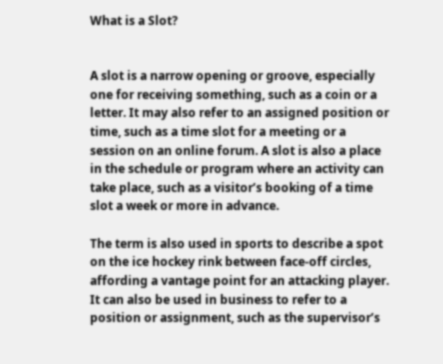What is a Slot?


A slot is a narrow opening or groove, especially one for receiving something, such as a coin or a letter. It may also refer to an assigned position or time, such as a time slot for a meeting or a session on an online forum. A slot is also a place in the schedule or program where an activity can take place, such as a visitor’s booking of a time slot a week or more in advance.

The term is also used in sports to describe a spot on the ice hockey rink between face-off circles, affording a vantage point for an attacking player. It can also be used in business to refer to a position or assignment, such as the supervisor’s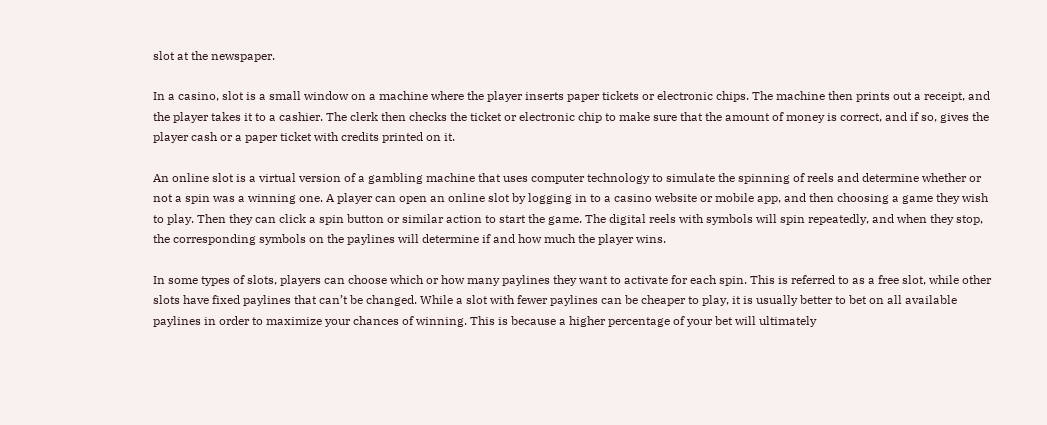slot at the newspaper.

In a casino, slot is a small window on a machine where the player inserts paper tickets or electronic chips. The machine then prints out a receipt, and the player takes it to a cashier. The clerk then checks the ticket or electronic chip to make sure that the amount of money is correct, and if so, gives the player cash or a paper ticket with credits printed on it.

An online slot is a virtual version of a gambling machine that uses computer technology to simulate the spinning of reels and determine whether or not a spin was a winning one. A player can open an online slot by logging in to a casino website or mobile app, and then choosing a game they wish to play. Then they can click a spin button or similar action to start the game. The digital reels with symbols will spin repeatedly, and when they stop, the corresponding symbols on the paylines will determine if and how much the player wins.

In some types of slots, players can choose which or how many paylines they want to activate for each spin. This is referred to as a free slot, while other slots have fixed paylines that can’t be changed. While a slot with fewer paylines can be cheaper to play, it is usually better to bet on all available paylines in order to maximize your chances of winning. This is because a higher percentage of your bet will ultimately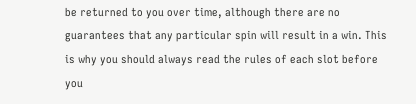be returned to you over time, although there are no guarantees that any particular spin will result in a win. This is why you should always read the rules of each slot before you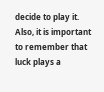decide to play it. Also, it is important to remember that luck plays a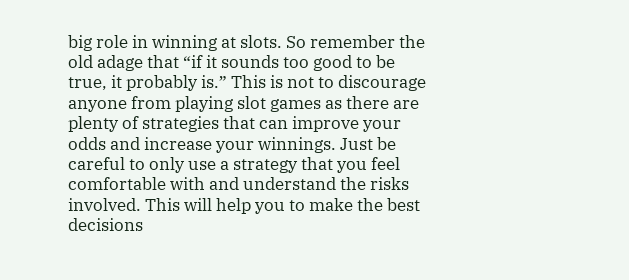big role in winning at slots. So remember the old adage that “if it sounds too good to be true, it probably is.” This is not to discourage anyone from playing slot games as there are plenty of strategies that can improve your odds and increase your winnings. Just be careful to only use a strategy that you feel comfortable with and understand the risks involved. This will help you to make the best decisions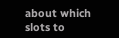about which slots to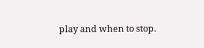play and when to stop.